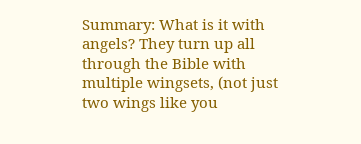Summary: What is it with angels? They turn up all through the Bible with multiple wingsets, (not just two wings like you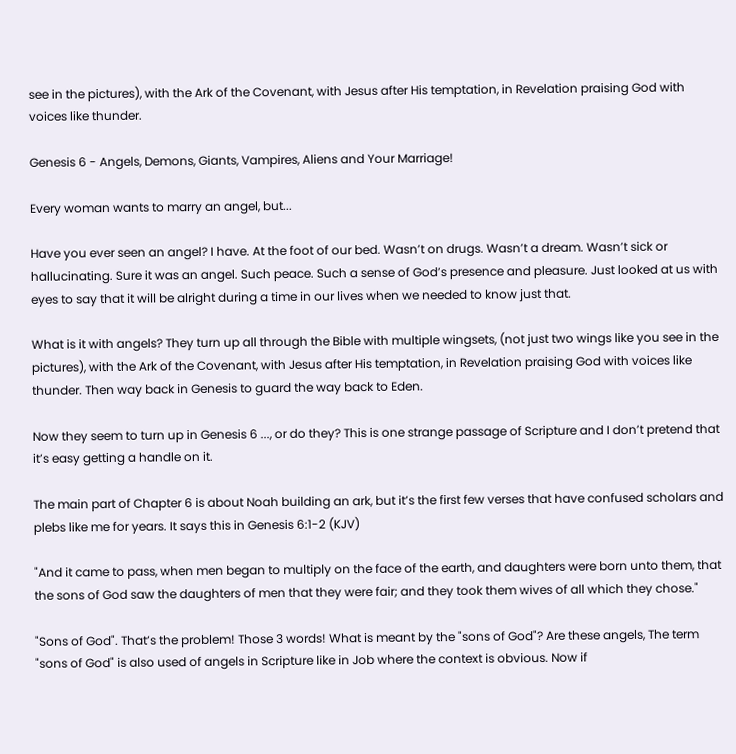see in the pictures), with the Ark of the Covenant, with Jesus after His temptation, in Revelation praising God with voices like thunder.

Genesis 6 - Angels, Demons, Giants, Vampires, Aliens and Your Marriage!

Every woman wants to marry an angel, but...

Have you ever seen an angel? I have. At the foot of our bed. Wasn’t on drugs. Wasn’t a dream. Wasn’t sick or hallucinating. Sure it was an angel. Such peace. Such a sense of God’s presence and pleasure. Just looked at us with eyes to say that it will be alright during a time in our lives when we needed to know just that.

What is it with angels? They turn up all through the Bible with multiple wingsets, (not just two wings like you see in the pictures), with the Ark of the Covenant, with Jesus after His temptation, in Revelation praising God with voices like thunder. Then way back in Genesis to guard the way back to Eden.

Now they seem to turn up in Genesis 6 ..., or do they? This is one strange passage of Scripture and I don’t pretend that it’s easy getting a handle on it.

The main part of Chapter 6 is about Noah building an ark, but it’s the first few verses that have confused scholars and plebs like me for years. It says this in Genesis 6:1-2 (KJV)

"And it came to pass, when men began to multiply on the face of the earth, and daughters were born unto them, that the sons of God saw the daughters of men that they were fair; and they took them wives of all which they chose."

"Sons of God". That’s the problem! Those 3 words! What is meant by the "sons of God"? Are these angels, The term "sons of God" is also used of angels in Scripture like in Job where the context is obvious. Now if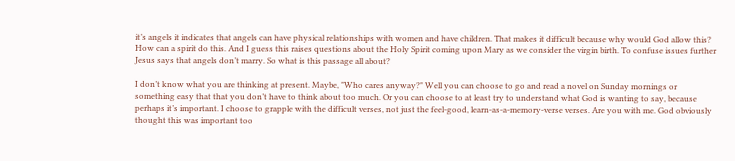it’s angels it indicates that angels can have physical relationships with women and have children. That makes it difficult because why would God allow this? How can a spirit do this. And I guess this raises questions about the Holy Spirit coming upon Mary as we consider the virgin birth. To confuse issues further Jesus says that angels don’t marry. So what is this passage all about?

I don’t know what you are thinking at present. Maybe, "Who cares anyway?" Well you can choose to go and read a novel on Sunday mornings or something easy that that you don’t have to think about too much. Or you can choose to at least try to understand what God is wanting to say, because perhaps it’s important. I choose to grapple with the difficult verses, not just the feel-good, learn-as-a-memory-verse verses. Are you with me. God obviously thought this was important too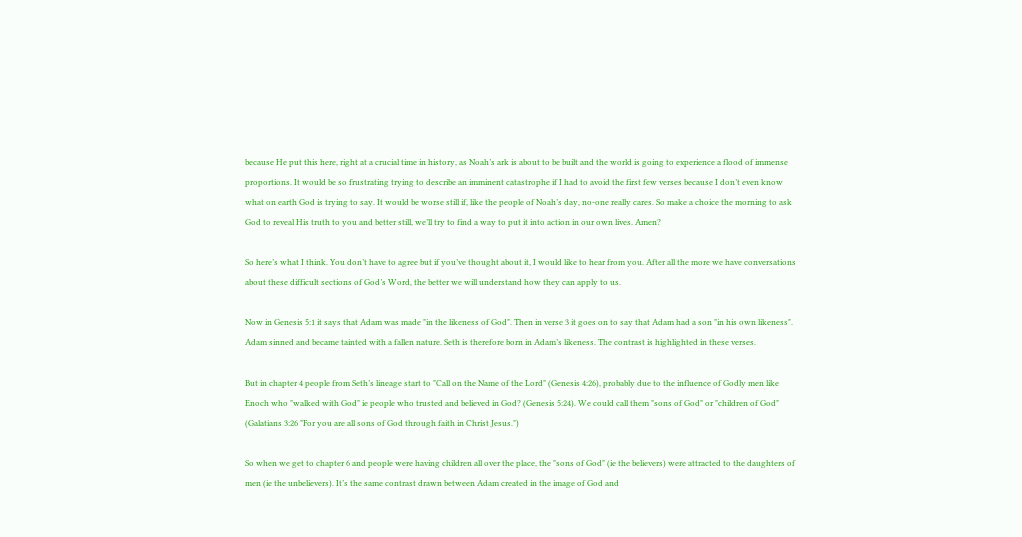because He put this here, right at a crucial time in history, as Noah’s ark is about to be built and the world is going to experience a flood of immense proportions. It would be so frustrating trying to describe an imminent catastrophe if I had to avoid the first few verses because I don’t even know what on earth God is trying to say. It would be worse still if, like the people of Noah’s day, no-one really cares. So make a choice the morning to ask God to reveal His truth to you and better still, we’ll try to find a way to put it into action in our own lives. Amen?

So here’s what I think. You don’t have to agree but if you’ve thought about it, I would like to hear from you. After all the more we have conversations about these difficult sections of God’s Word, the better we will understand how they can apply to us.

Now in Genesis 5:1 it says that Adam was made "in the likeness of God". Then in verse 3 it goes on to say that Adam had a son "in his own likeness". Adam sinned and became tainted with a fallen nature. Seth is therefore born in Adam’s likeness. The contrast is highlighted in these verses.

But in chapter 4 people from Seth’s lineage start to "Call on the Name of the Lord" (Genesis 4:26), probably due to the influence of Godly men like Enoch who "walked with God" ie people who trusted and believed in God? (Genesis 5:24). We could call them "sons of God" or "children of God" (Galatians 3:26 "For you are all sons of God through faith in Christ Jesus.")

So when we get to chapter 6 and people were having children all over the place, the "sons of God" (ie the believers) were attracted to the daughters of men (ie the unbelievers). It’s the same contrast drawn between Adam created in the image of God and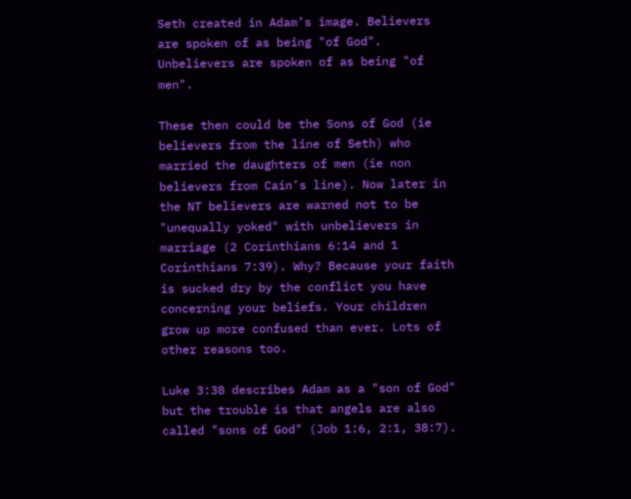Seth created in Adam’s image. Believers are spoken of as being "of God". Unbelievers are spoken of as being "of men".

These then could be the Sons of God (ie believers from the line of Seth) who married the daughters of men (ie non believers from Cain’s line). Now later in the NT believers are warned not to be "unequally yoked" with unbelievers in marriage (2 Corinthians 6:14 and 1 Corinthians 7:39). Why? Because your faith is sucked dry by the conflict you have concerning your beliefs. Your children grow up more confused than ever. Lots of other reasons too.

Luke 3:38 describes Adam as a "son of God" but the trouble is that angels are also called "sons of God" (Job 1:6, 2:1, 38:7).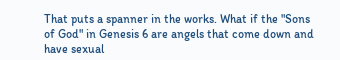That puts a spanner in the works. What if the "Sons of God" in Genesis 6 are angels that come down and have sexual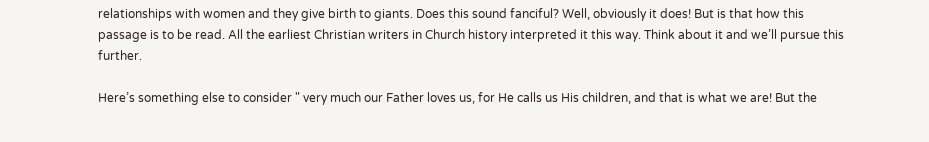relationships with women and they give birth to giants. Does this sound fanciful? Well, obviously it does! But is that how this passage is to be read. All the earliest Christian writers in Church history interpreted it this way. Think about it and we’ll pursue this further.

Here’s something else to consider " very much our Father loves us, for He calls us His children, and that is what we are! But the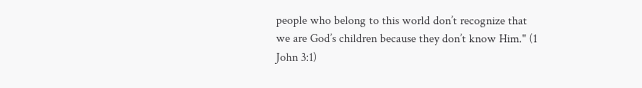people who belong to this world don’t recognize that we are God’s children because they don’t know Him." (1 John 3:1)